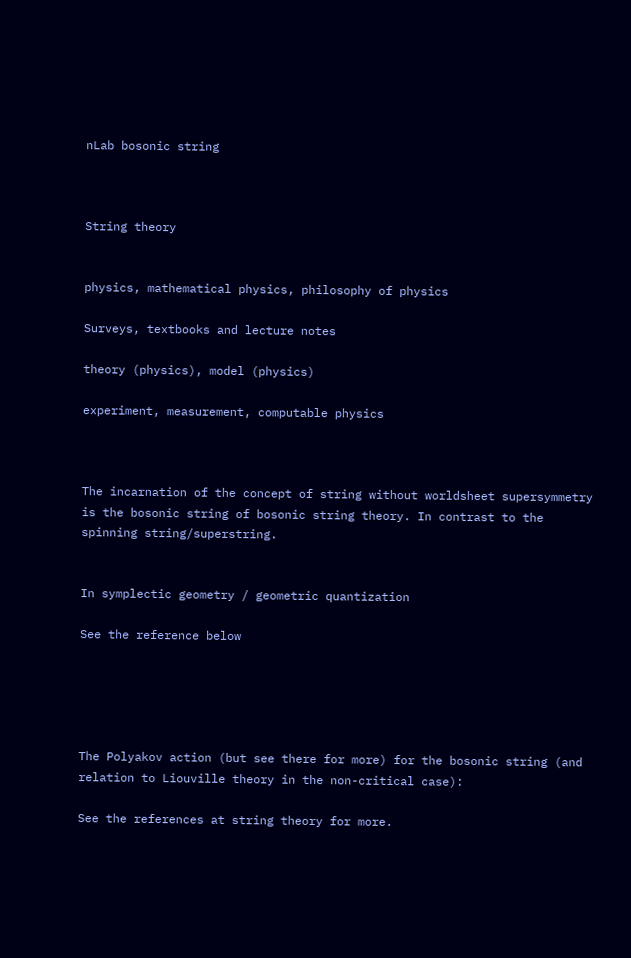nLab bosonic string



String theory


physics, mathematical physics, philosophy of physics

Surveys, textbooks and lecture notes

theory (physics), model (physics)

experiment, measurement, computable physics



The incarnation of the concept of string without worldsheet supersymmetry is the bosonic string of bosonic string theory. In contrast to the spinning string/superstring.


In symplectic geometry / geometric quantization

See the reference below





The Polyakov action (but see there for more) for the bosonic string (and relation to Liouville theory in the non-critical case):

See the references at string theory for more.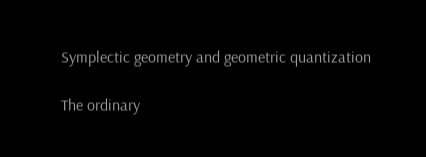Symplectic geometry and geometric quantization

The ordinary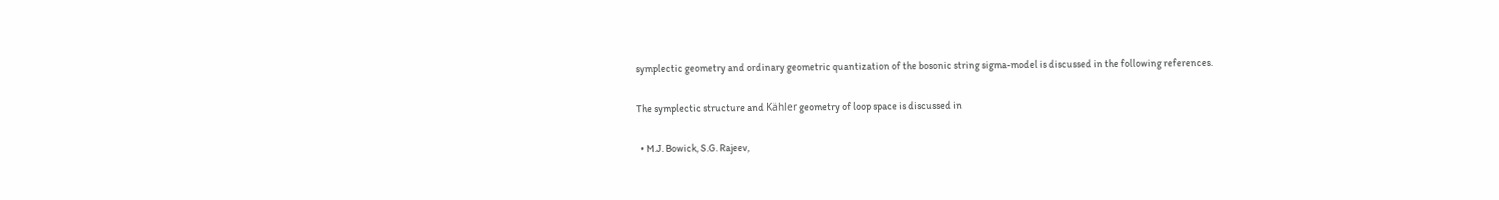symplectic geometry and ordinary geometric quantization of the bosonic string sigma-model is discussed in the following references.

The symplectic structure and Kähler geometry of loop space is discussed in

  • M.J. Bowick, S.G. Rajeev,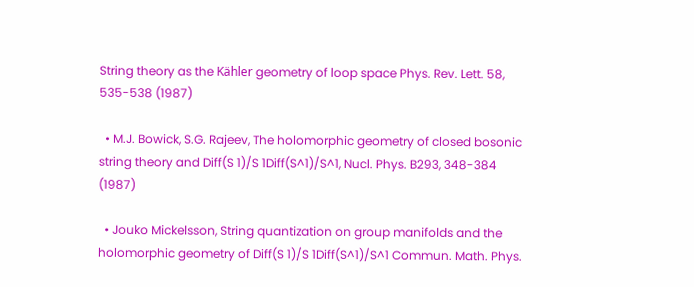String theory as the Kähler geometry of loop space Phys. Rev. Lett. 58, 535-538 (1987)

  • M.J. Bowick, S.G. Rajeev, The holomorphic geometry of closed bosonic string theory and Diff(S 1)/S 1Diff(S^1)/S^1, Nucl. Phys. B293, 348-384 (1987)

  • Jouko Mickelsson, String quantization on group manifolds and the holomorphic geometry of Diff(S 1)/S 1Diff(S^1)/S^1 Commun. Math. Phys.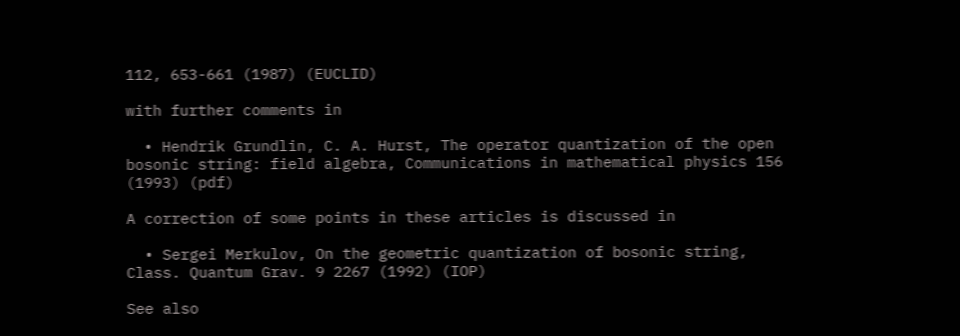112, 653-661 (1987) (EUCLID)

with further comments in

  • Hendrik Grundlin, C. A. Hurst, The operator quantization of the open bosonic string: field algebra, Communications in mathematical physics 156 (1993) (pdf)

A correction of some points in these articles is discussed in

  • Sergei Merkulov, On the geometric quantization of bosonic string, Class. Quantum Grav. 9 2267 (1992) (IOP)

See also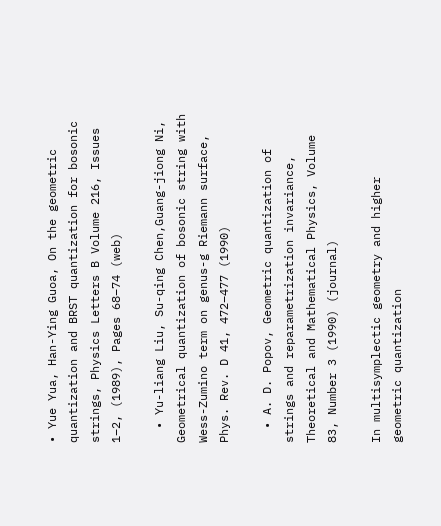• Yue Yua, Han-Ying Guoa, On the geometric quantization and BRST quantization for bosonic strings, Physics Letters B Volume 216, Issues 1–2, (1989), Pages 68–74 (web)

  • Yu-liang Liu, Su-qing Chen,Guang-jiong Ni, Geometrical quantization of bosonic string with Wess-Zumino term on genus-g Riemann surface, Phys. Rev. D 41, 472–477 (1990)

  • A. D. Popov, Geometric quantization of strings and reparametrization invariance, Theoretical and Mathematical Physics, Volume 83, Number 3 (1990) (journal)

In multisymplectic geometry and higher geometric quantization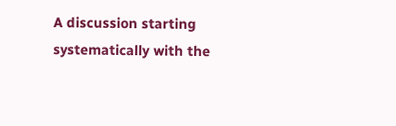A discussion starting systematically with the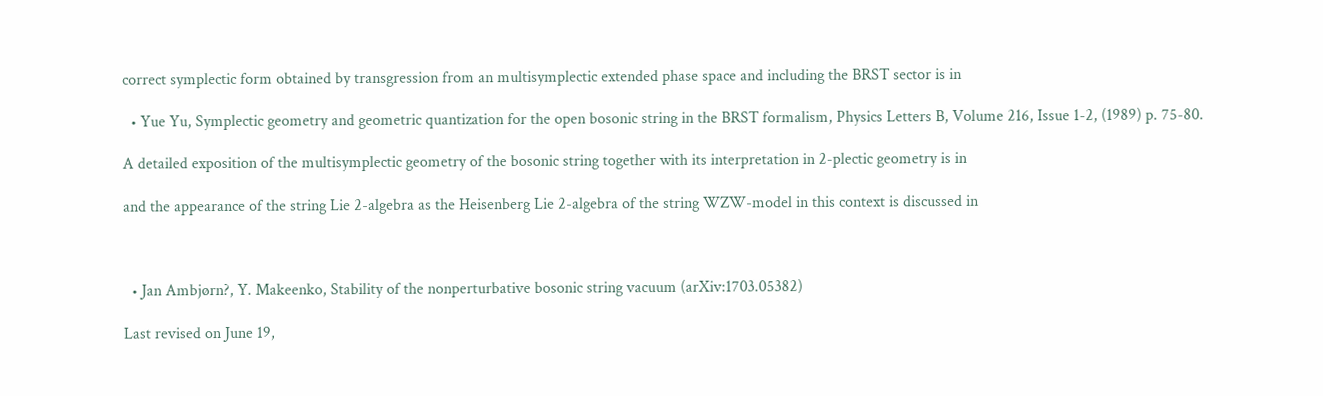correct symplectic form obtained by transgression from an multisymplectic extended phase space and including the BRST sector is in

  • Yue Yu, Symplectic geometry and geometric quantization for the open bosonic string in the BRST formalism, Physics Letters B, Volume 216, Issue 1-2, (1989) p. 75-80.

A detailed exposition of the multisymplectic geometry of the bosonic string together with its interpretation in 2-plectic geometry is in

and the appearance of the string Lie 2-algebra as the Heisenberg Lie 2-algebra of the string WZW-model in this context is discussed in



  • Jan Ambjørn?, Y. Makeenko, Stability of the nonperturbative bosonic string vacuum (arXiv:1703.05382)

Last revised on June 19,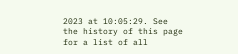2023 at 10:05:29. See the history of this page for a list of all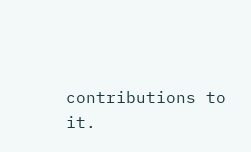contributions to it.